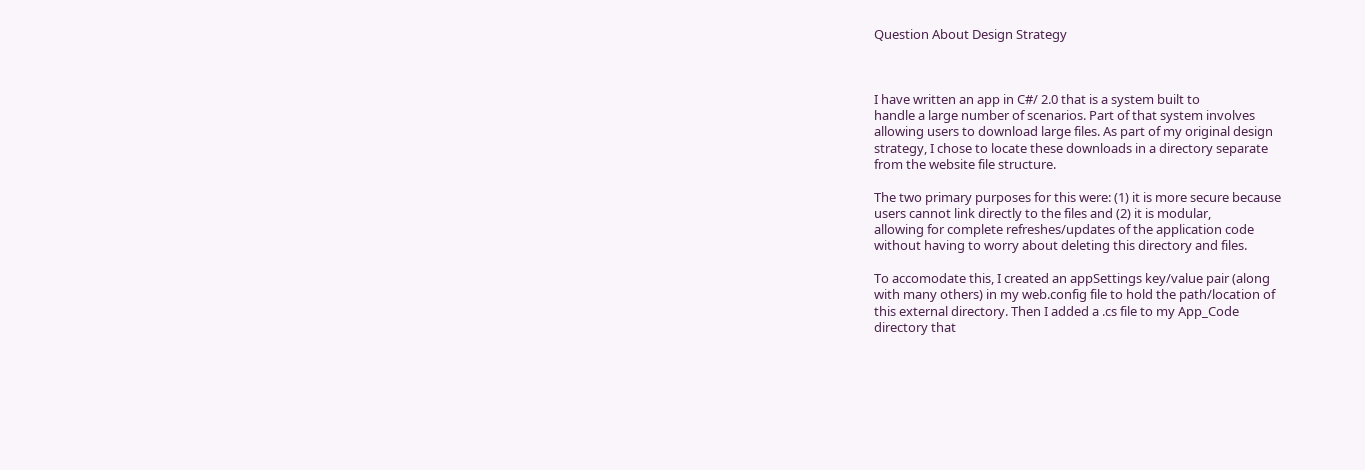Question About Design Strategy



I have written an app in C#/ 2.0 that is a system built to
handle a large number of scenarios. Part of that system involves
allowing users to download large files. As part of my original design
strategy, I chose to locate these downloads in a directory separate
from the website file structure.

The two primary purposes for this were: (1) it is more secure because
users cannot link directly to the files and (2) it is modular,
allowing for complete refreshes/updates of the application code
without having to worry about deleting this directory and files.

To accomodate this, I created an appSettings key/value pair (along
with many others) in my web.config file to hold the path/location of
this external directory. Then I added a .cs file to my App_Code
directory that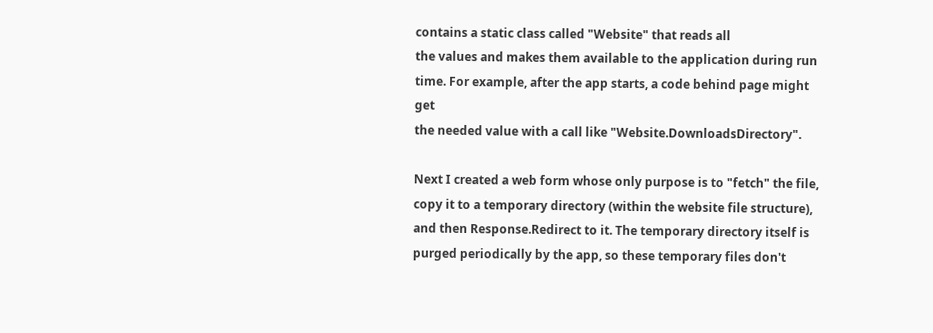contains a static class called "Website" that reads all
the values and makes them available to the application during run
time. For example, after the app starts, a code behind page might get
the needed value with a call like "Website.DownloadsDirectory".

Next I created a web form whose only purpose is to "fetch" the file,
copy it to a temporary directory (within the website file structure),
and then Response.Redirect to it. The temporary directory itself is
purged periodically by the app, so these temporary files don't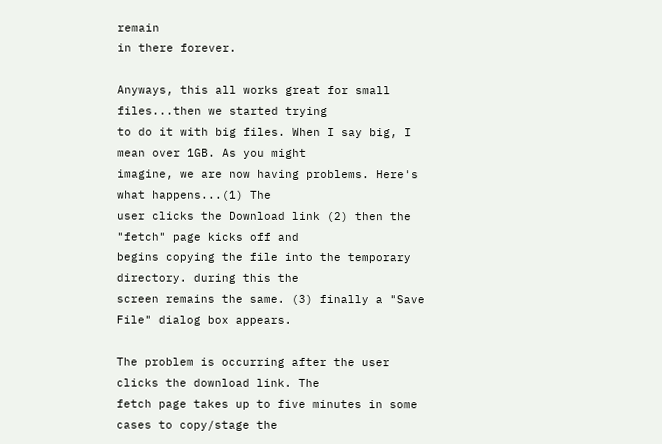remain
in there forever.

Anyways, this all works great for small files...then we started trying
to do it with big files. When I say big, I mean over 1GB. As you might
imagine, we are now having problems. Here's what happens...(1) The
user clicks the Download link (2) then the "fetch" page kicks off and
begins copying the file into the temporary directory. during this the
screen remains the same. (3) finally a "Save File" dialog box appears.

The problem is occurring after the user clicks the download link. The
fetch page takes up to five minutes in some cases to copy/stage the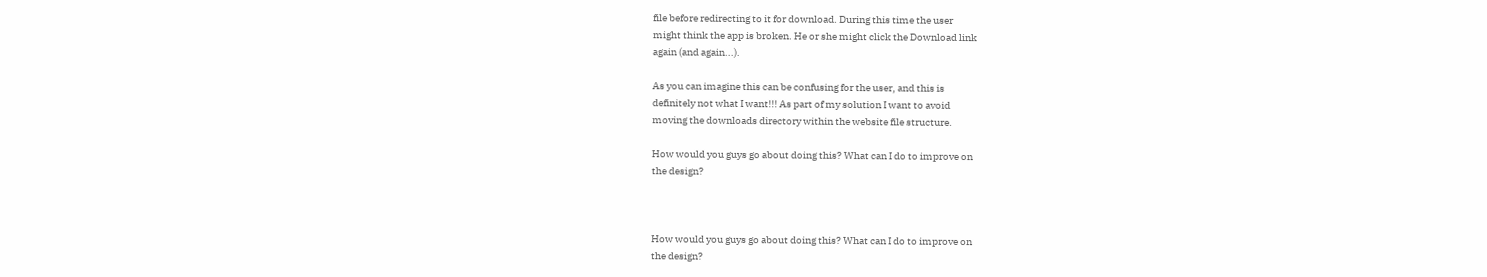file before redirecting to it for download. During this time the user
might think the app is broken. He or she might click the Download link
again (and again...).

As you can imagine this can be confusing for the user, and this is
definitely not what I want!!! As part of my solution I want to avoid
moving the downloads directory within the website file structure.

How would you guys go about doing this? What can I do to improve on
the design?



How would you guys go about doing this? What can I do to improve on
the design?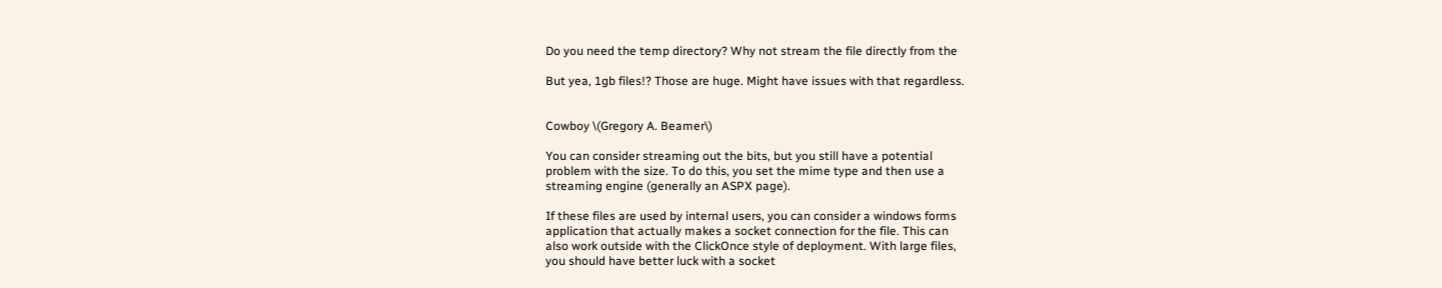Do you need the temp directory? Why not stream the file directly from the

But yea, 1gb files!? Those are huge. Might have issues with that regardless.


Cowboy \(Gregory A. Beamer\)

You can consider streaming out the bits, but you still have a potential
problem with the size. To do this, you set the mime type and then use a
streaming engine (generally an ASPX page).

If these files are used by internal users, you can consider a windows forms
application that actually makes a socket connection for the file. This can
also work outside with the ClickOnce style of deployment. With large files,
you should have better luck with a socket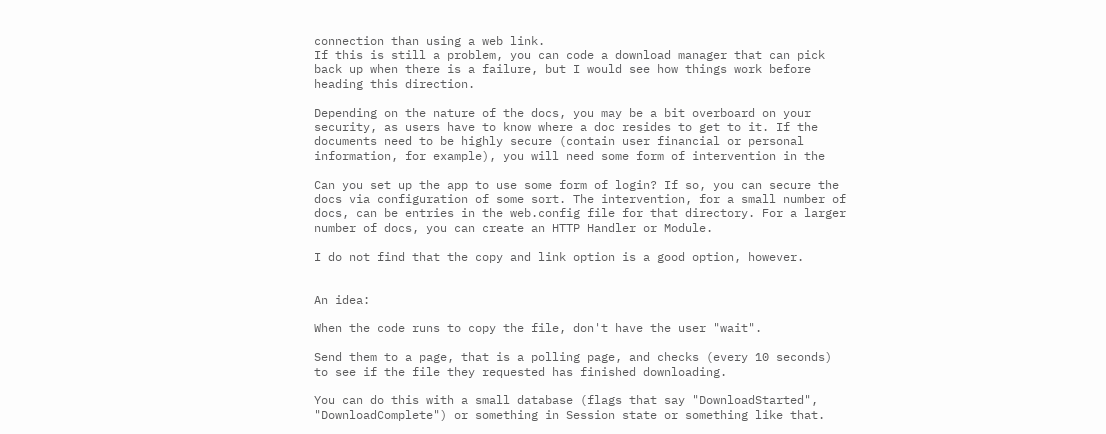connection than using a web link.
If this is still a problem, you can code a download manager that can pick
back up when there is a failure, but I would see how things work before
heading this direction.

Depending on the nature of the docs, you may be a bit overboard on your
security, as users have to know where a doc resides to get to it. If the
documents need to be highly secure (contain user financial or personal
information, for example), you will need some form of intervention in the

Can you set up the app to use some form of login? If so, you can secure the
docs via configuration of some sort. The intervention, for a small number of
docs, can be entries in the web.config file for that directory. For a larger
number of docs, you can create an HTTP Handler or Module.

I do not find that the copy and link option is a good option, however.


An idea:

When the code runs to copy the file, don't have the user "wait".

Send them to a page, that is a polling page, and checks (every 10 seconds)
to see if the file they requested has finished downloading.

You can do this with a small database (flags that say "DownloadStarted",
"DownloadComplete") or something in Session state or something like that.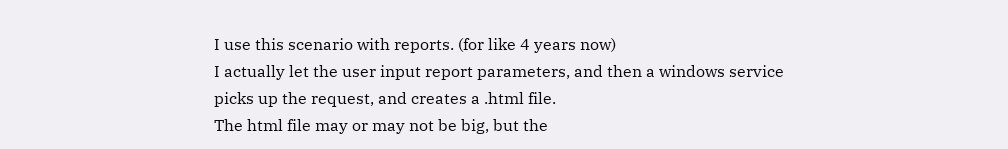I use this scenario with reports. (for like 4 years now)
I actually let the user input report parameters, and then a windows service
picks up the request, and creates a .html file.
The html file may or may not be big, but the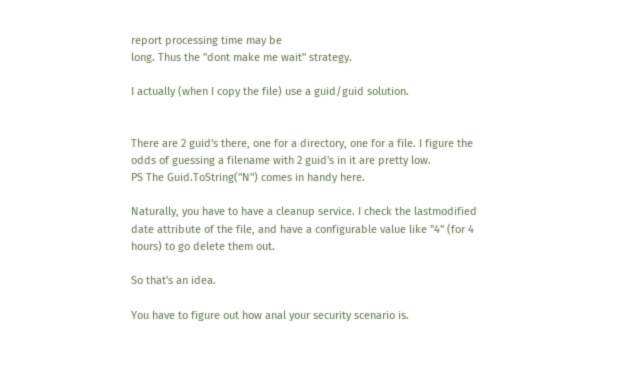report processing time may be
long. Thus the "dont make me wait" strategy.

I actually (when I copy the file) use a guid/guid solution.


There are 2 guid's there, one for a directory, one for a file. I figure the
odds of guessing a filename with 2 guid's in it are pretty low.
PS The Guid.ToString("N") comes in handy here.

Naturally, you have to have a cleanup service. I check the lastmodified
date attribute of the file, and have a configurable value like "4" (for 4
hours) to go delete them out.

So that's an idea.

You have to figure out how anal your security scenario is.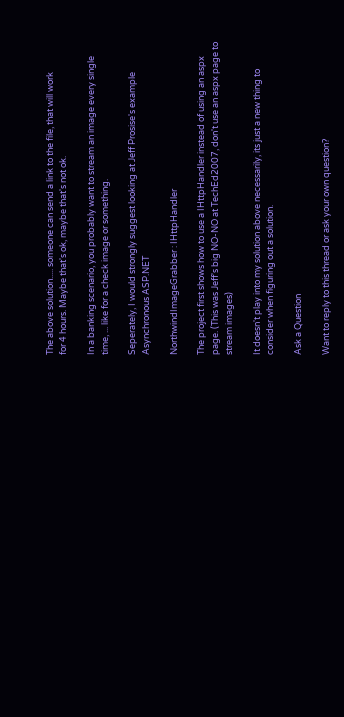The above solution..... someone can send a link to the file, that will work
for 4 hours. Maybe that's ok, maybe that's not ok.

In a banking scenario, you probably want to stream an image every single
time, ... like for a check image or something.

Seperately, I would strongly suggest looking at Jeff Prosise's example
Asynchronous ASP.NET

NorthwindImageGrabber : IHttpHandler

The project first shows how to use a IHttpHandler instead of using an aspx
page. (This was Jeff's big NO-NO at TechEd2007, don't use an aspx page to
stream images)

It doesn't play into my solution above necessarily, its just a new thing to
consider when figuring out a solution.

Ask a Question

Want to reply to this thread or ask your own question?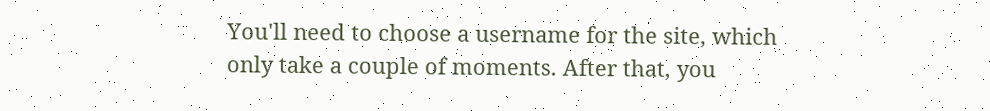You'll need to choose a username for the site, which only take a couple of moments. After that, you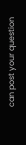can post your question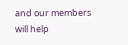and our members will help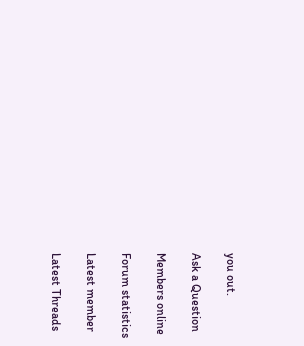you out.

Ask a Question

Members online

Forum statistics

Latest member

Latest Threads